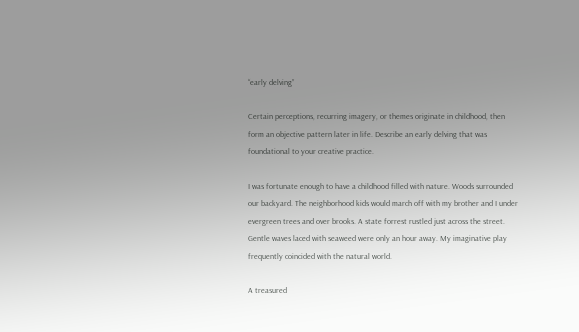“early delving”

Certain perceptions, recurring imagery, or themes originate in childhood, then form an objective pattern later in life. Describe an early delving that was foundational to your creative practice.

I was fortunate enough to have a childhood filled with nature. Woods surrounded our backyard. The neighborhood kids would march off with my brother and I under evergreen trees and over brooks. A state forrest rustled just across the street. Gentle waves laced with seaweed were only an hour away. My imaginative play frequently coincided with the natural world.

A treasured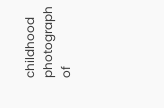childhood photograph of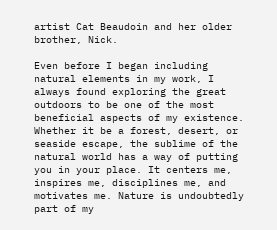artist Cat Beaudoin and her older brother, Nick.

Even before I began including natural elements in my work, I always found exploring the great outdoors to be one of the most beneficial aspects of my existence. Whether it be a forest, desert, or seaside escape, the sublime of the natural world has a way of putting you in your place. It centers me, inspires me, disciplines me, and motivates me. Nature is undoubtedly part of my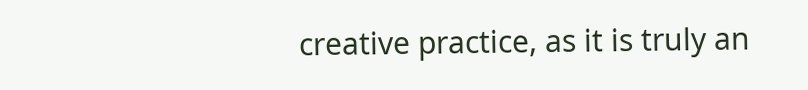creative practice, as it is truly an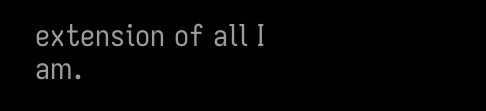extension of all I am.